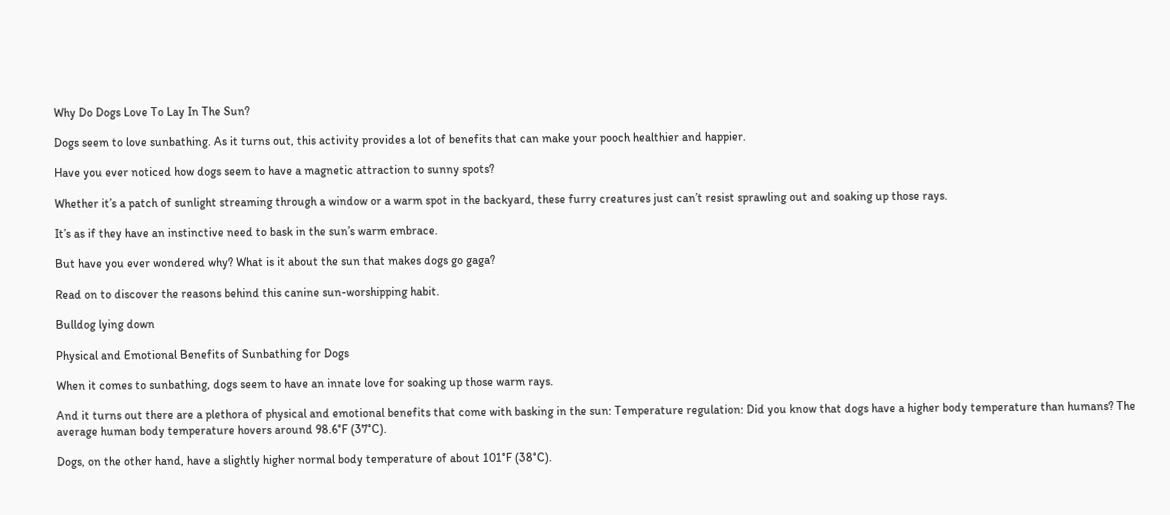Why Do Dogs Love To Lay In The Sun?

Dogs seem to love sunbathing. As it turns out, this activity provides a lot of benefits that can make your pooch healthier and happier.

Have you ever noticed how dogs seem to have a magnetic attraction to sunny spots?

Whether it’s a patch of sunlight streaming through a window or a warm spot in the backyard, these furry creatures just can’t resist sprawling out and soaking up those rays.

It’s as if they have an instinctive need to bask in the sun’s warm embrace.

But have you ever wondered why? What is it about the sun that makes dogs go gaga?

Read on to discover the reasons behind this canine sun-worshipping habit.

Bulldog lying down

Physical and Emotional Benefits of Sunbathing for Dogs

When it comes to sunbathing, dogs seem to have an innate love for soaking up those warm rays.

And it turns out there are a plethora of physical and emotional benefits that come with basking in the sun: Temperature regulation: Did you know that dogs have a higher body temperature than humans? The average human body temperature hovers around 98.6°F (37°C).

Dogs, on the other hand, have a slightly higher normal body temperature of about 101°F (38°C).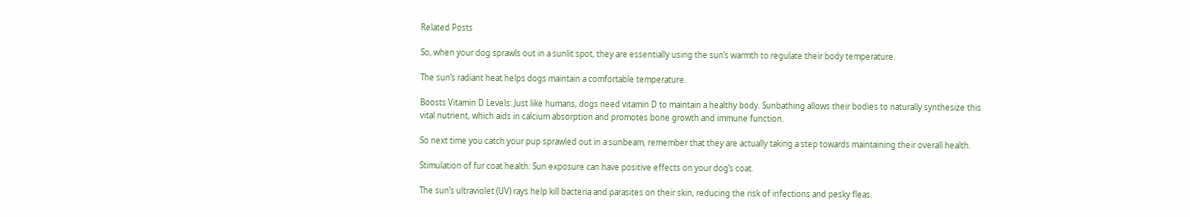Related Posts

So, when your dog sprawls out in a sunlit spot, they are essentially using the sun’s warmth to regulate their body temperature.

The sun’s radiant heat helps dogs maintain a comfortable temperature.

Boosts Vitamin D Levels: Just like humans, dogs need vitamin D to maintain a healthy body. Sunbathing allows their bodies to naturally synthesize this vital nutrient, which aids in calcium absorption and promotes bone growth and immune function.

So next time you catch your pup sprawled out in a sunbeam, remember that they are actually taking a step towards maintaining their overall health.

Stimulation of fur coat health: Sun exposure can have positive effects on your dog’s coat.

The sun’s ultraviolet (UV) rays help kill bacteria and parasites on their skin, reducing the risk of infections and pesky fleas.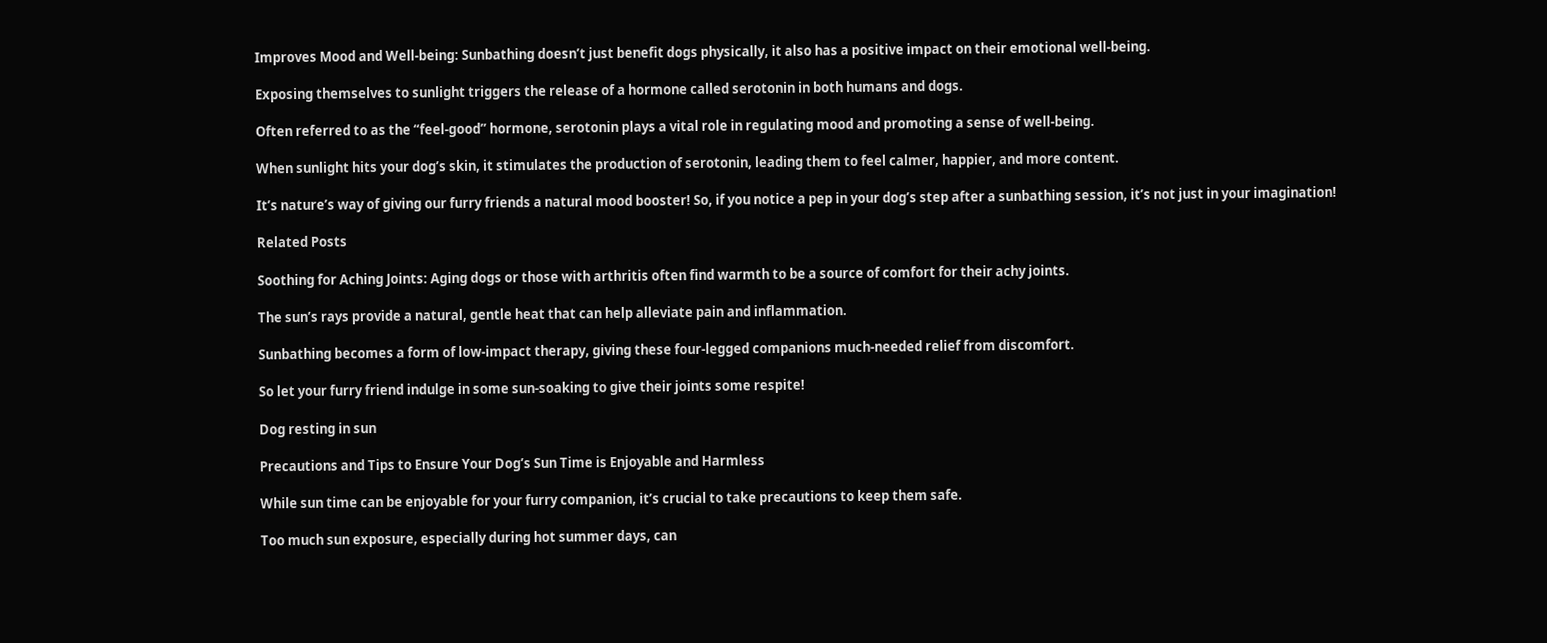Improves Mood and Well-being: Sunbathing doesn’t just benefit dogs physically, it also has a positive impact on their emotional well-being.

Exposing themselves to sunlight triggers the release of a hormone called serotonin in both humans and dogs.

Often referred to as the “feel-good” hormone, serotonin plays a vital role in regulating mood and promoting a sense of well-being.

When sunlight hits your dog’s skin, it stimulates the production of serotonin, leading them to feel calmer, happier, and more content.

It’s nature’s way of giving our furry friends a natural mood booster! So, if you notice a pep in your dog’s step after a sunbathing session, it’s not just in your imagination!

Related Posts

Soothing for Aching Joints: Aging dogs or those with arthritis often find warmth to be a source of comfort for their achy joints.

The sun’s rays provide a natural, gentle heat that can help alleviate pain and inflammation.

Sunbathing becomes a form of low-impact therapy, giving these four-legged companions much-needed relief from discomfort.

So let your furry friend indulge in some sun-soaking to give their joints some respite!

Dog resting in sun

Precautions and Tips to Ensure Your Dog’s Sun Time is Enjoyable and Harmless

While sun time can be enjoyable for your furry companion, it’s crucial to take precautions to keep them safe.

Too much sun exposure, especially during hot summer days, can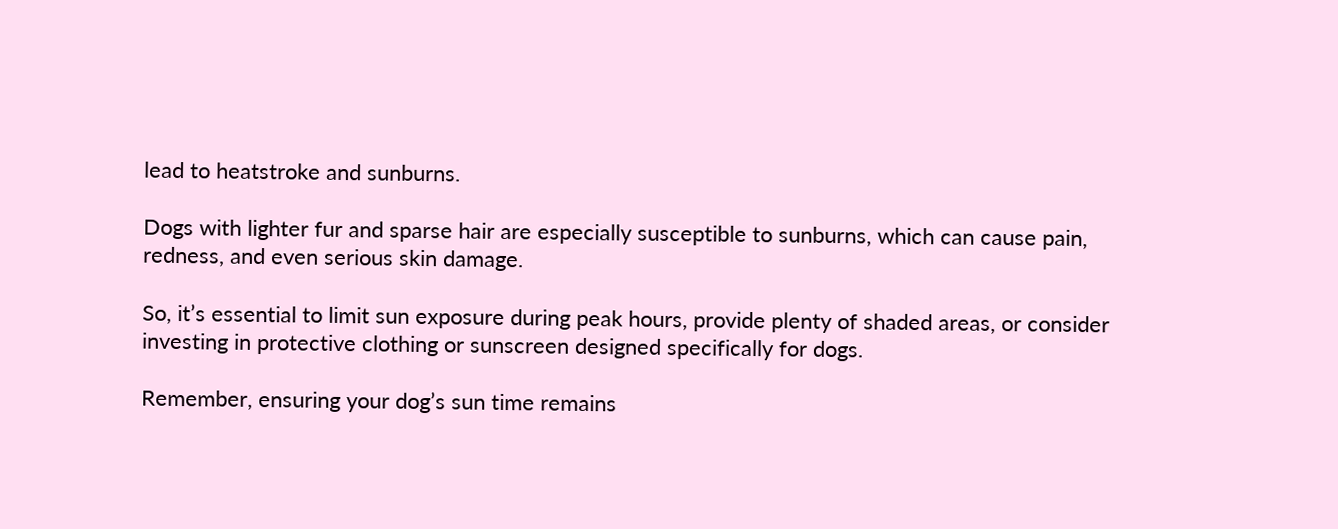lead to heatstroke and sunburns.

Dogs with lighter fur and sparse hair are especially susceptible to sunburns, which can cause pain, redness, and even serious skin damage.

So, it’s essential to limit sun exposure during peak hours, provide plenty of shaded areas, or consider investing in protective clothing or sunscreen designed specifically for dogs.

Remember, ensuring your dog’s sun time remains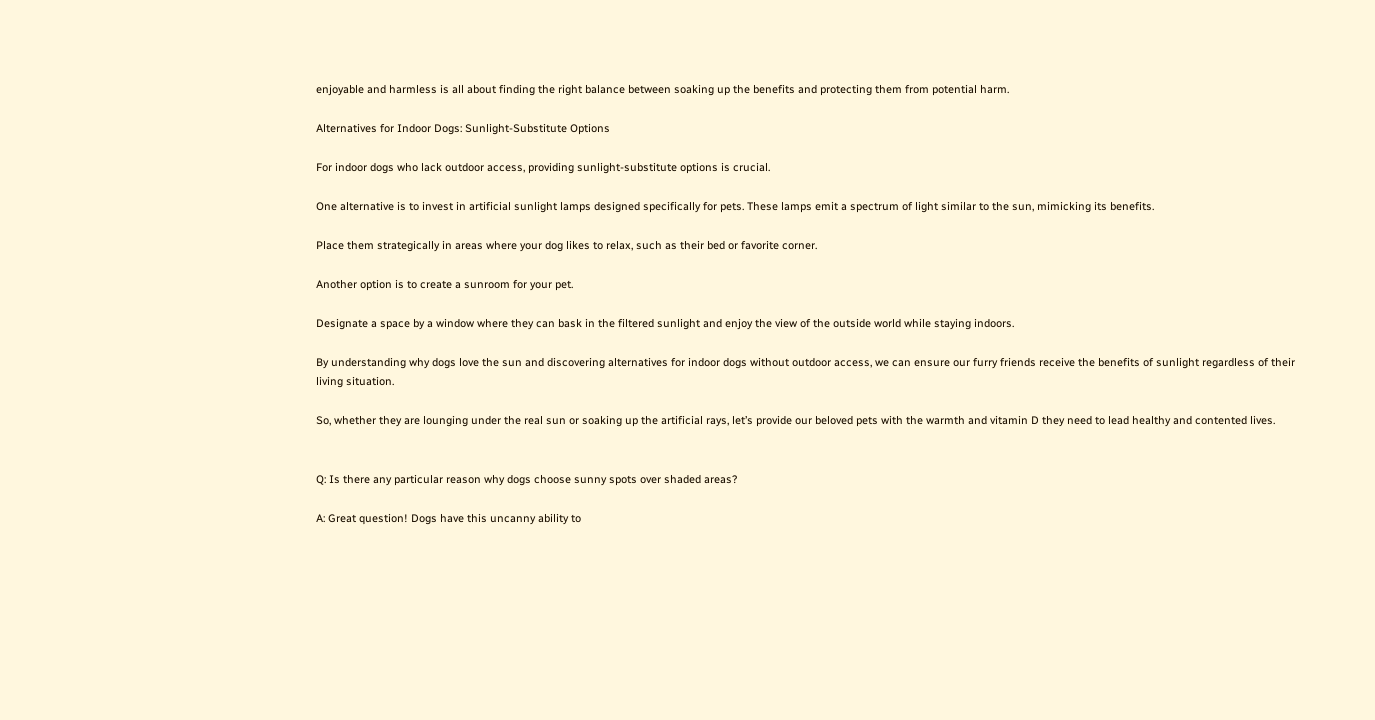enjoyable and harmless is all about finding the right balance between soaking up the benefits and protecting them from potential harm.

Alternatives for Indoor Dogs: Sunlight-Substitute Options

For indoor dogs who lack outdoor access, providing sunlight-substitute options is crucial.

One alternative is to invest in artificial sunlight lamps designed specifically for pets. These lamps emit a spectrum of light similar to the sun, mimicking its benefits.

Place them strategically in areas where your dog likes to relax, such as their bed or favorite corner.

Another option is to create a sunroom for your pet.

Designate a space by a window where they can bask in the filtered sunlight and enjoy the view of the outside world while staying indoors.

By understanding why dogs love the sun and discovering alternatives for indoor dogs without outdoor access, we can ensure our furry friends receive the benefits of sunlight regardless of their living situation.

So, whether they are lounging under the real sun or soaking up the artificial rays, let’s provide our beloved pets with the warmth and vitamin D they need to lead healthy and contented lives.


Q: Is there any particular reason why dogs choose sunny spots over shaded areas?

A: Great question! Dogs have this uncanny ability to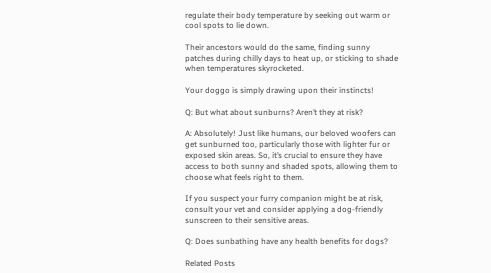regulate their body temperature by seeking out warm or cool spots to lie down.

Their ancestors would do the same, finding sunny patches during chilly days to heat up, or sticking to shade when temperatures skyrocketed.

Your doggo is simply drawing upon their instincts!

Q: But what about sunburns? Aren’t they at risk?

A: Absolutely! Just like humans, our beloved woofers can get sunburned too, particularly those with lighter fur or exposed skin areas. So, it’s crucial to ensure they have access to both sunny and shaded spots, allowing them to choose what feels right to them.

If you suspect your furry companion might be at risk, consult your vet and consider applying a dog-friendly sunscreen to their sensitive areas.

Q: Does sunbathing have any health benefits for dogs?

Related Posts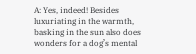A: Yes, indeed! Besides luxuriating in the warmth, basking in the sun also does wonders for a dog’s mental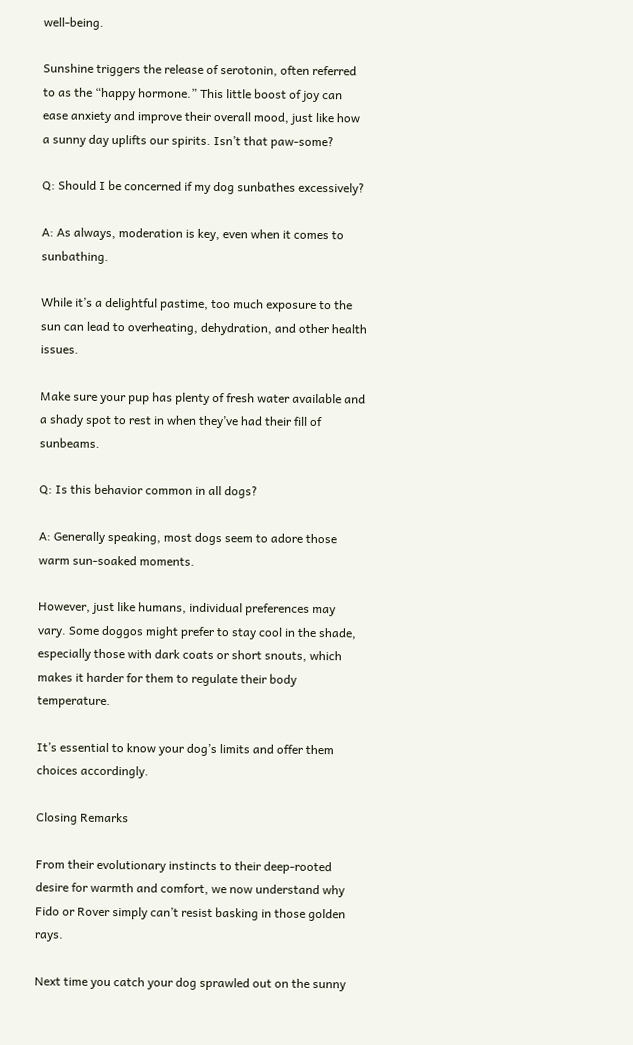well-being.

Sunshine triggers the release of serotonin, often referred to as the “happy hormone.” This little boost of joy can ease anxiety and improve their overall mood, just like how a sunny day uplifts our spirits. Isn’t that paw-some?

Q: Should I be concerned if my dog sunbathes excessively?

A: As always, moderation is key, even when it comes to sunbathing.

While it’s a delightful pastime, too much exposure to the sun can lead to overheating, dehydration, and other health issues.

Make sure your pup has plenty of fresh water available and a shady spot to rest in when they’ve had their fill of sunbeams.

Q: Is this behavior common in all dogs?

A: Generally speaking, most dogs seem to adore those warm sun-soaked moments.

However, just like humans, individual preferences may vary. Some doggos might prefer to stay cool in the shade, especially those with dark coats or short snouts, which makes it harder for them to regulate their body temperature.

It’s essential to know your dog’s limits and offer them choices accordingly.

Closing Remarks

From their evolutionary instincts to their deep-rooted desire for warmth and comfort, we now understand why Fido or Rover simply can’t resist basking in those golden rays.

Next time you catch your dog sprawled out on the sunny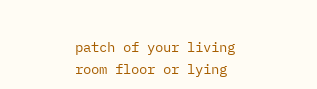patch of your living room floor or lying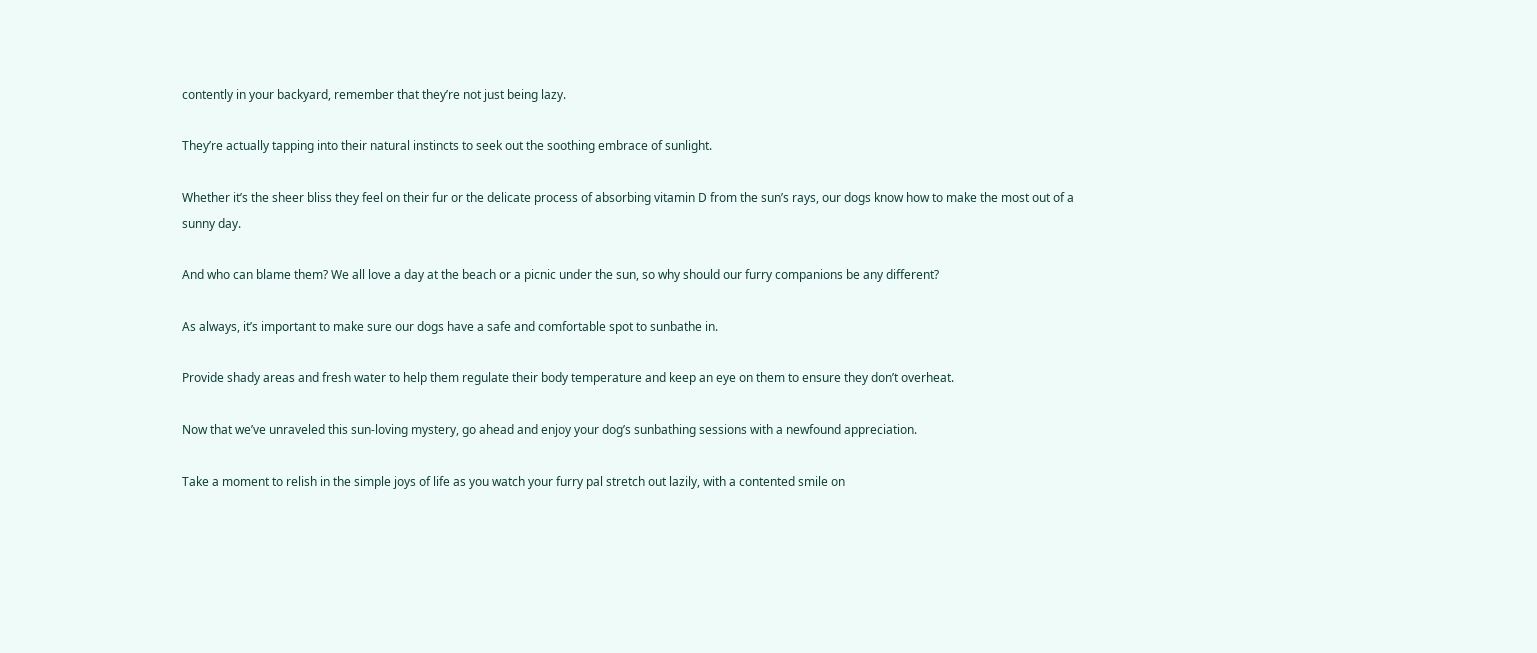contently in your backyard, remember that they’re not just being lazy.

They’re actually tapping into their natural instincts to seek out the soothing embrace of sunlight.

Whether it’s the sheer bliss they feel on their fur or the delicate process of absorbing vitamin D from the sun’s rays, our dogs know how to make the most out of a sunny day.

And who can blame them? We all love a day at the beach or a picnic under the sun, so why should our furry companions be any different?

As always, it’s important to make sure our dogs have a safe and comfortable spot to sunbathe in.

Provide shady areas and fresh water to help them regulate their body temperature and keep an eye on them to ensure they don’t overheat.

Now that we’ve unraveled this sun-loving mystery, go ahead and enjoy your dog’s sunbathing sessions with a newfound appreciation.

Take a moment to relish in the simple joys of life as you watch your furry pal stretch out lazily, with a contented smile on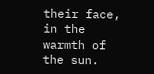their face, in the warmth of the sun.